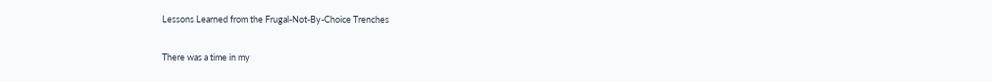Lessons Learned from the Frugal-Not-By-Choice Trenches

There was a time in my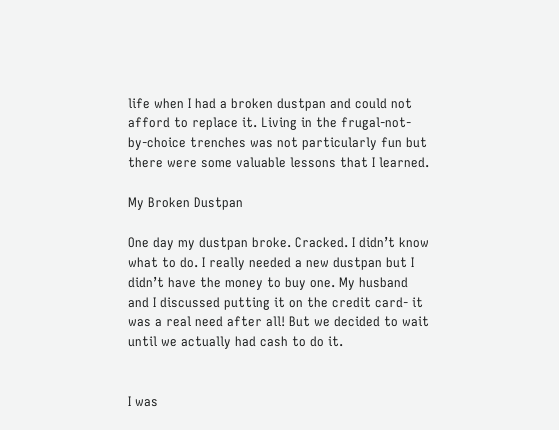life when I had a broken dustpan and could not afford to replace it. Living in the frugal-not-by-choice trenches was not particularly fun but there were some valuable lessons that I learned.

My Broken Dustpan

One day my dustpan broke. Cracked. I didn’t know what to do. I really needed a new dustpan but I didn’t have the money to buy one. My husband and I discussed putting it on the credit card- it was a real need after all! But we decided to wait until we actually had cash to do it.


I was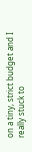on a tiny, strict budget and I really stuck to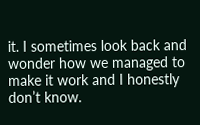it. I sometimes look back and wonder how we managed to make it work and I honestly don’t know.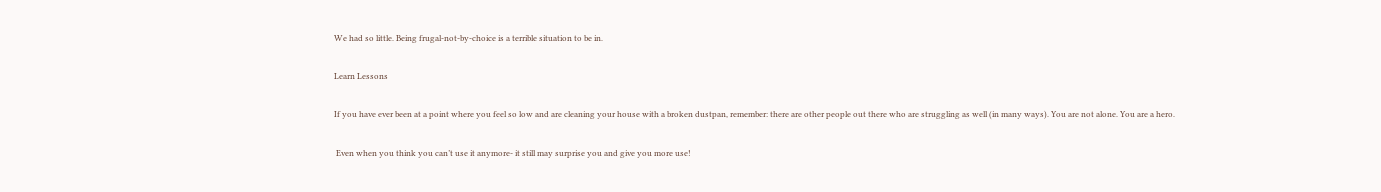We had so little. Being frugal-not-by-choice is a terrible situation to be in.

Learn Lessons

If you have ever been at a point where you feel so low and are cleaning your house with a broken dustpan, remember: there are other people out there who are struggling as well (in many ways). You are not alone. You are a hero.

 Even when you think you can’t use it anymore- it still may surprise you and give you more use!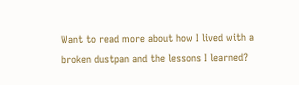Want to read more about how I lived with a broken dustpan and the lessons I learned?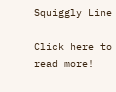Squiggly Line

Click here to read more!